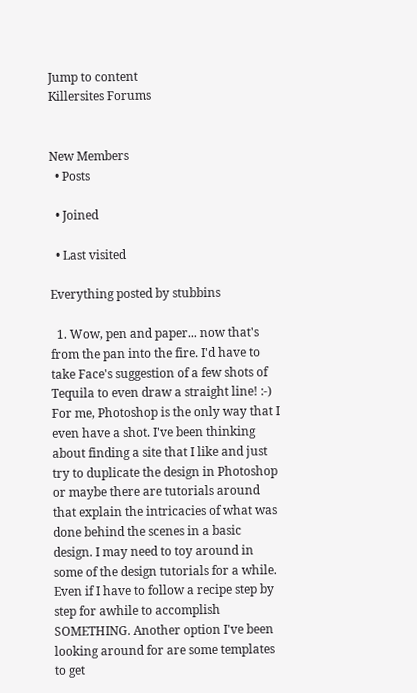Jump to content
Killersites Forums


New Members
  • Posts

  • Joined

  • Last visited

Everything posted by stubbins

  1. Wow, pen and paper... now that's from the pan into the fire. I'd have to take Face's suggestion of a few shots of Tequila to even draw a straight line! :-) For me, Photoshop is the only way that I even have a shot. I've been thinking about finding a site that I like and just try to duplicate the design in Photoshop or maybe there are tutorials around that explain the intricacies of what was done behind the scenes in a basic design. I may need to toy around in some of the design tutorials for a while. Even if I have to follow a recipe step by step for awhile to accomplish SOMETHING. Another option I've been looking around for are some templates to get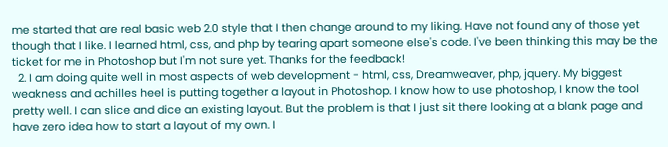me started that are real basic web 2.0 style that I then change around to my liking. Have not found any of those yet though that I like. I learned html, css, and php by tearing apart someone else's code. I've been thinking this may be the ticket for me in Photoshop but I'm not sure yet. Thanks for the feedback!
  2. I am doing quite well in most aspects of web development - html, css, Dreamweaver, php, jquery. My biggest weakness and achilles heel is putting together a layout in Photoshop. I know how to use photoshop, I know the tool pretty well. I can slice and dice an existing layout. But the problem is that I just sit there looking at a blank page and have zero idea how to start a layout of my own. I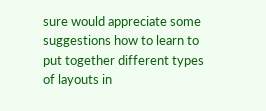sure would appreciate some suggestions how to learn to put together different types of layouts in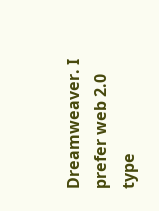Dreamweaver. I prefer web 2.0 type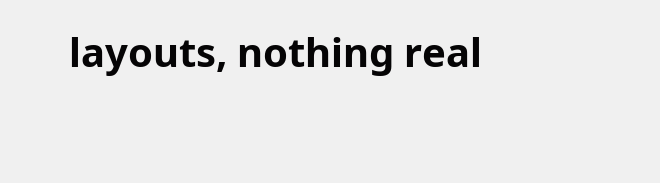layouts, nothing real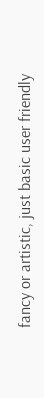fancy or artistic, just basic user friendly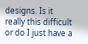designs. Is it really this difficult or do I just have a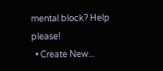mental block? Help please!
  • Create New...